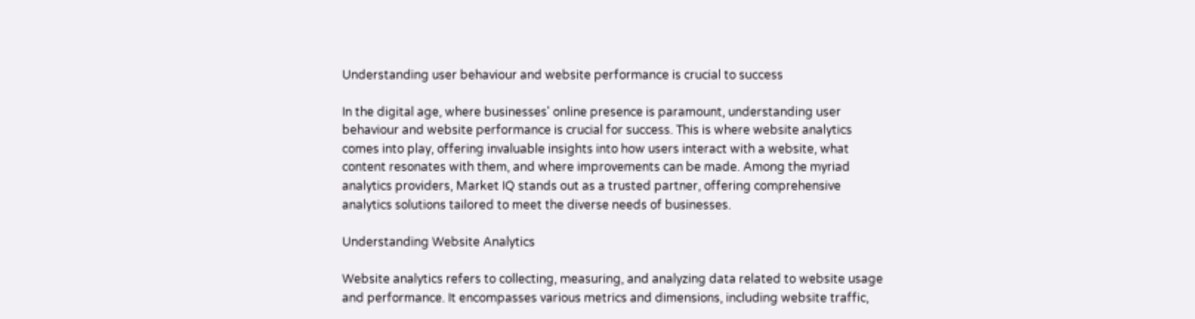Understanding user behaviour and website performance is crucial to success

In the digital age, where businesses' online presence is paramount, understanding user behaviour and website performance is crucial for success. This is where website analytics comes into play, offering invaluable insights into how users interact with a website, what content resonates with them, and where improvements can be made. Among the myriad analytics providers, Market IQ stands out as a trusted partner, offering comprehensive analytics solutions tailored to meet the diverse needs of businesses.

Understanding Website Analytics

Website analytics refers to collecting, measuring, and analyzing data related to website usage and performance. It encompasses various metrics and dimensions, including website traffic,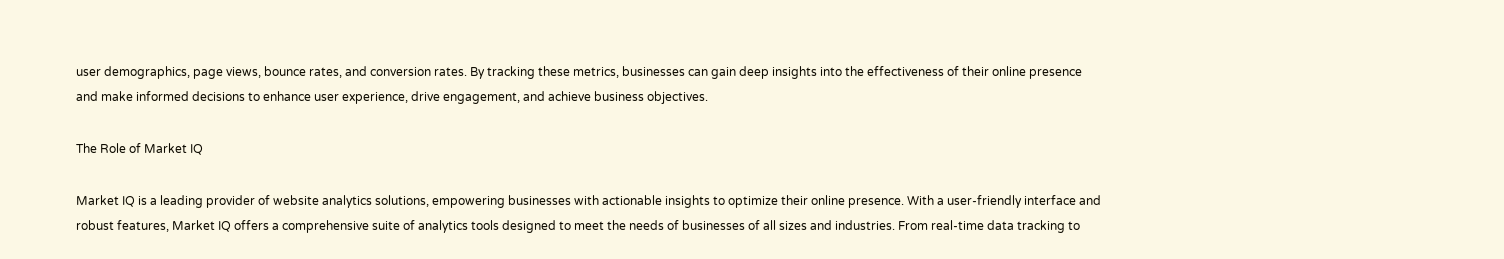user demographics, page views, bounce rates, and conversion rates. By tracking these metrics, businesses can gain deep insights into the effectiveness of their online presence and make informed decisions to enhance user experience, drive engagement, and achieve business objectives.

The Role of Market IQ

Market IQ is a leading provider of website analytics solutions, empowering businesses with actionable insights to optimize their online presence. With a user-friendly interface and robust features, Market IQ offers a comprehensive suite of analytics tools designed to meet the needs of businesses of all sizes and industries. From real-time data tracking to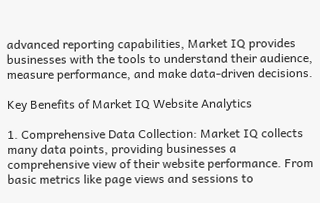advanced reporting capabilities, Market IQ provides businesses with the tools to understand their audience, measure performance, and make data-driven decisions.

Key Benefits of Market IQ Website Analytics

1. Comprehensive Data Collection: Market IQ collects many data points, providing businesses a comprehensive view of their website performance. From basic metrics like page views and sessions to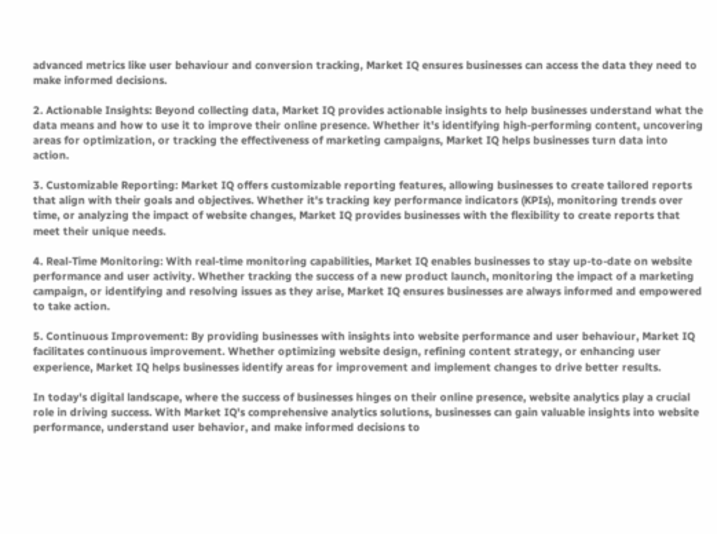advanced metrics like user behaviour and conversion tracking, Market IQ ensures businesses can access the data they need to make informed decisions.

2. Actionable Insights: Beyond collecting data, Market IQ provides actionable insights to help businesses understand what the data means and how to use it to improve their online presence. Whether it's identifying high-performing content, uncovering areas for optimization, or tracking the effectiveness of marketing campaigns, Market IQ helps businesses turn data into action.

3. Customizable Reporting: Market IQ offers customizable reporting features, allowing businesses to create tailored reports that align with their goals and objectives. Whether it's tracking key performance indicators (KPIs), monitoring trends over time, or analyzing the impact of website changes, Market IQ provides businesses with the flexibility to create reports that meet their unique needs.

4. Real-Time Monitoring: With real-time monitoring capabilities, Market IQ enables businesses to stay up-to-date on website performance and user activity. Whether tracking the success of a new product launch, monitoring the impact of a marketing campaign, or identifying and resolving issues as they arise, Market IQ ensures businesses are always informed and empowered to take action.

5. Continuous Improvement: By providing businesses with insights into website performance and user behaviour, Market IQ facilitates continuous improvement. Whether optimizing website design, refining content strategy, or enhancing user experience, Market IQ helps businesses identify areas for improvement and implement changes to drive better results.

In today's digital landscape, where the success of businesses hinges on their online presence, website analytics play a crucial role in driving success. With Market IQ's comprehensive analytics solutions, businesses can gain valuable insights into website performance, understand user behavior, and make informed decisions to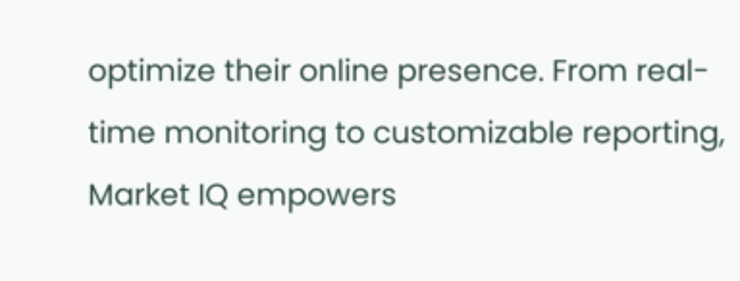optimize their online presence. From real-time monitoring to customizable reporting, Market IQ empowers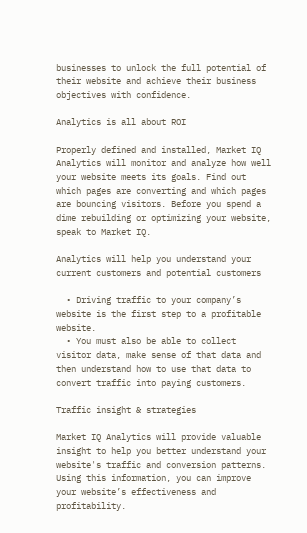businesses to unlock the full potential of their website and achieve their business objectives with confidence.

Analytics is all about ROI

Properly defined and installed, Market IQ Analytics will monitor and analyze how well your website meets its goals. Find out which pages are converting and which pages are bouncing visitors. Before you spend a dime rebuilding or optimizing your website, speak to Market IQ.

Analytics will help you understand your current customers and potential customers

  • Driving traffic to your company’s website is the first step to a profitable website.
  • You must also be able to collect visitor data, make sense of that data and then understand how to use that data to convert traffic into paying customers.

Traffic insight & strategies

Market IQ Analytics will provide valuable insight to help you better understand your website's traffic and conversion patterns. Using this information, you can improve your website’s effectiveness and profitability.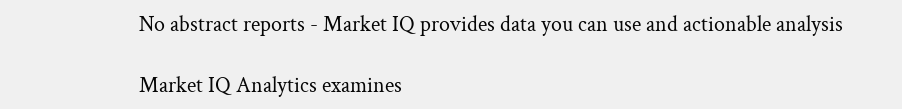No abstract reports - Market IQ provides data you can use and actionable analysis

Market IQ Analytics examines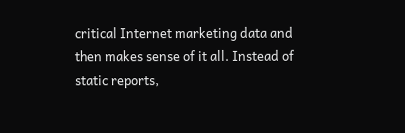critical Internet marketing data and then makes sense of it all. Instead of static reports,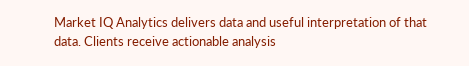Market IQ Analytics delivers data and useful interpretation of that data. Clients receive actionable analysis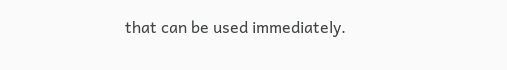that can be used immediately.